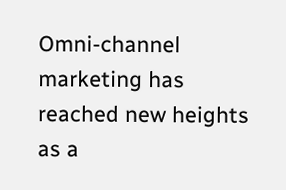Omni-channel marketing has reached new heights as a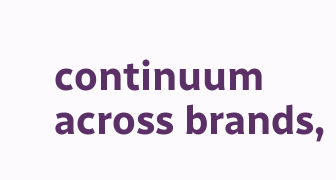continuum across brands,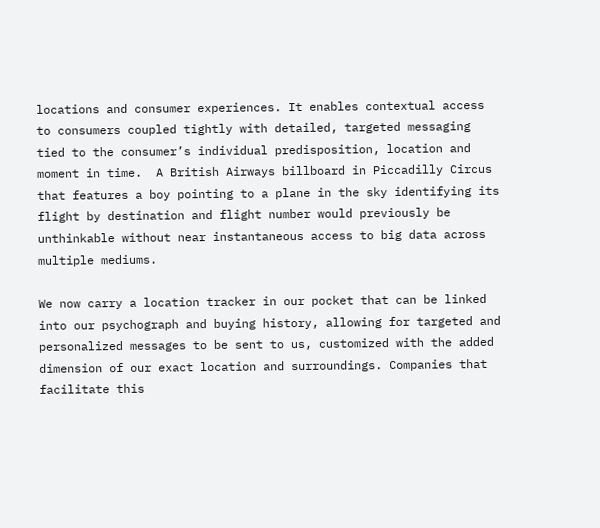locations and consumer experiences. It enables contextual access to consumers coupled tightly with detailed, targeted messaging tied to the consumer’s individual predisposition, location and moment in time.  A British Airways billboard in Piccadilly Circus that features a boy pointing to a plane in the sky identifying its flight by destination and flight number would previously be unthinkable without near instantaneous access to big data across multiple mediums.

We now carry a location tracker in our pocket that can be linked into our psychograph and buying history, allowing for targeted and personalized messages to be sent to us, customized with the added dimension of our exact location and surroundings. Companies that facilitate this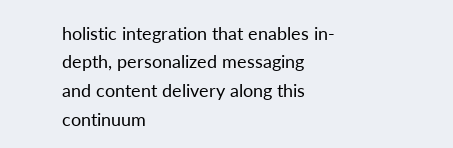holistic integration that enables in-depth, personalized messaging and content delivery along this continuum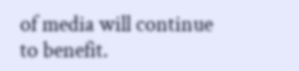of media will continue to benefit.